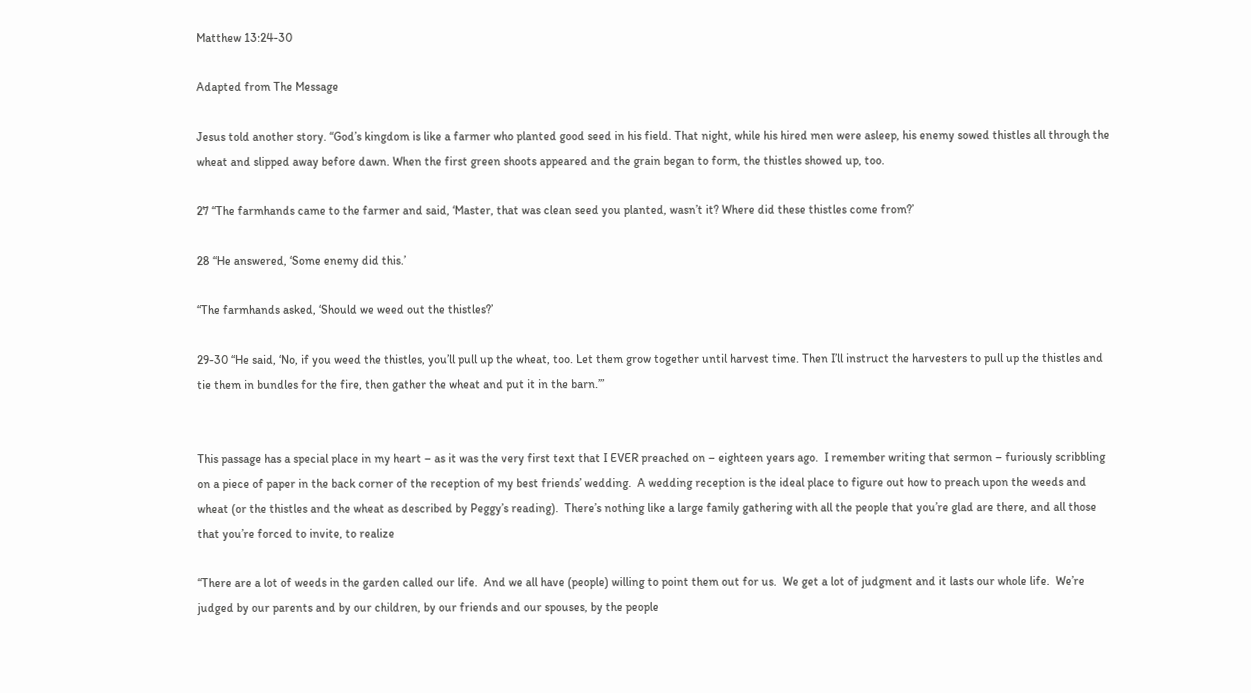Matthew 13:24-30

Adapted from The Message

Jesus told another story. “God’s kingdom is like a farmer who planted good seed in his field. That night, while his hired men were asleep, his enemy sowed thistles all through the wheat and slipped away before dawn. When the first green shoots appeared and the grain began to form, the thistles showed up, too.

27 “The farmhands came to the farmer and said, ‘Master, that was clean seed you planted, wasn’t it? Where did these thistles come from?’

28 “He answered, ‘Some enemy did this.’

“The farmhands asked, ‘Should we weed out the thistles?’

29-30 “He said, ‘No, if you weed the thistles, you’ll pull up the wheat, too. Let them grow together until harvest time. Then I’ll instruct the harvesters to pull up the thistles and tie them in bundles for the fire, then gather the wheat and put it in the barn.’”


This passage has a special place in my heart – as it was the very first text that I EVER preached on – eighteen years ago.  I remember writing that sermon – furiously scribbling on a piece of paper in the back corner of the reception of my best friends’ wedding.  A wedding reception is the ideal place to figure out how to preach upon the weeds and wheat (or the thistles and the wheat as described by Peggy’s reading).  There’s nothing like a large family gathering with all the people that you’re glad are there, and all those that you’re forced to invite, to realize

“There are a lot of weeds in the garden called our life.  And we all have (people) willing to point them out for us.  We get a lot of judgment and it lasts our whole life.  We’re judged by our parents and by our children, by our friends and our spouses, by the people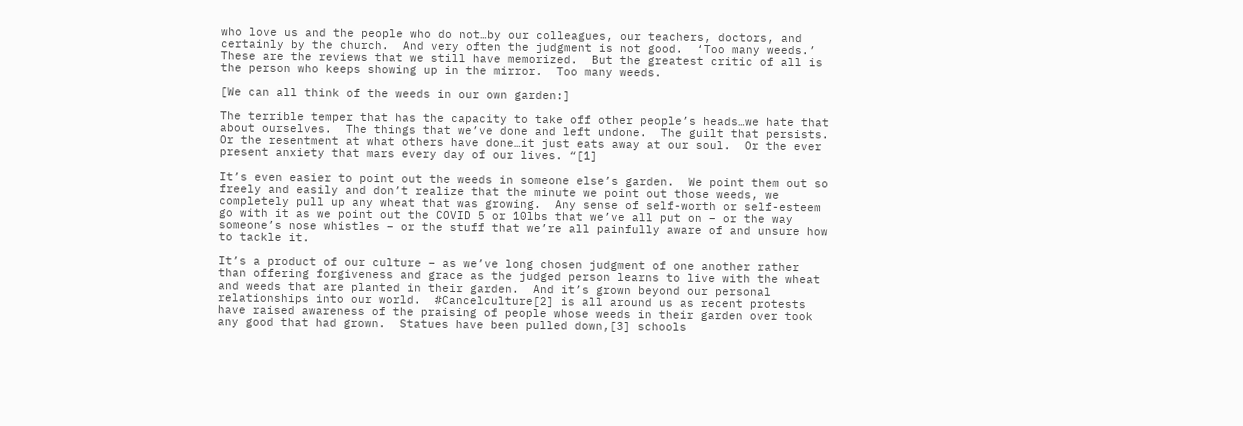who love us and the people who do not…by our colleagues, our teachers, doctors, and certainly by the church.  And very often the judgment is not good.  ‘Too many weeds.’ These are the reviews that we still have memorized.  But the greatest critic of all is the person who keeps showing up in the mirror.  Too many weeds.

[We can all think of the weeds in our own garden:]

The terrible temper that has the capacity to take off other people’s heads…we hate that about ourselves.  The things that we’ve done and left undone.  The guilt that persists.  Or the resentment at what others have done…it just eats away at our soul.  Or the ever present anxiety that mars every day of our lives. “[1]

It’s even easier to point out the weeds in someone else’s garden.  We point them out so freely and easily and don’t realize that the minute we point out those weeds, we completely pull up any wheat that was growing.  Any sense of self-worth or self-esteem go with it as we point out the COVID 5 or 10lbs that we’ve all put on – or the way someone’s nose whistles – or the stuff that we’re all painfully aware of and unsure how to tackle it.

It’s a product of our culture – as we’ve long chosen judgment of one another rather than offering forgiveness and grace as the judged person learns to live with the wheat and weeds that are planted in their garden.  And it’s grown beyond our personal relationships into our world.  #Cancelculture[2] is all around us as recent protests have raised awareness of the praising of people whose weeds in their garden over took any good that had grown.  Statues have been pulled down,[3] schools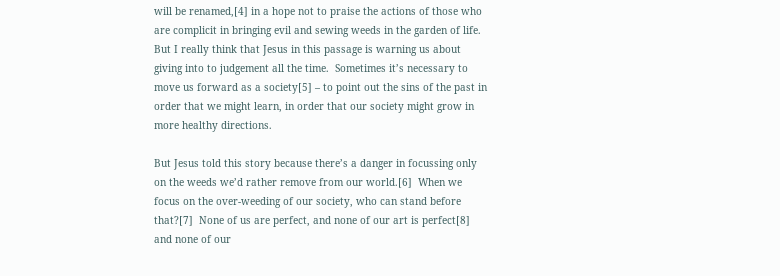will be renamed,[4] in a hope not to praise the actions of those who are complicit in bringing evil and sewing weeds in the garden of life.  But I really think that Jesus in this passage is warning us about giving into to judgement all the time.  Sometimes it’s necessary to move us forward as a society[5] – to point out the sins of the past in order that we might learn, in order that our society might grow in more healthy directions.

But Jesus told this story because there’s a danger in focussing only on the weeds we’d rather remove from our world.[6]  When we focus on the over-weeding of our society, who can stand before that?[7]  None of us are perfect, and none of our art is perfect[8] and none of our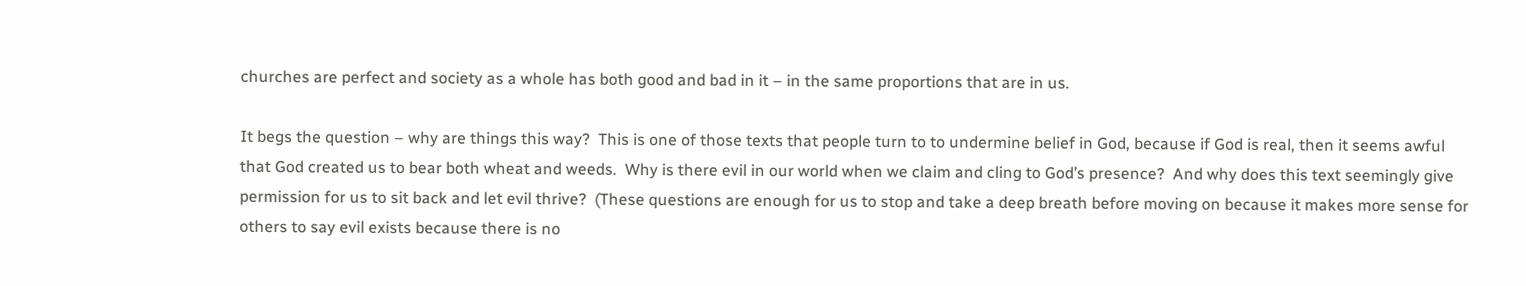churches are perfect and society as a whole has both good and bad in it – in the same proportions that are in us.

It begs the question – why are things this way?  This is one of those texts that people turn to to undermine belief in God, because if God is real, then it seems awful that God created us to bear both wheat and weeds.  Why is there evil in our world when we claim and cling to God’s presence?  And why does this text seemingly give permission for us to sit back and let evil thrive?  (These questions are enough for us to stop and take a deep breath before moving on because it makes more sense for others to say evil exists because there is no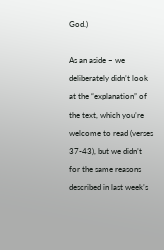God.)

As an aside – we deliberately didn’t look at the “explanation” of the text, which you’re welcome to read (verses 37-43), but we didn’t for the same reasons described in last week’s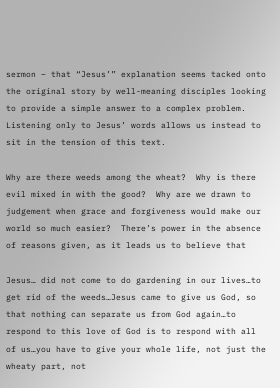sermon – that “Jesus’” explanation seems tacked onto the original story by well-meaning disciples looking to provide a simple answer to a complex problem. Listening only to Jesus’ words allows us instead to sit in the tension of this text.

Why are there weeds among the wheat?  Why is there evil mixed in with the good?  Why are we drawn to judgement when grace and forgiveness would make our world so much easier?  There’s power in the absence of reasons given, as it leads us to believe that

Jesus… did not come to do gardening in our lives…to get rid of the weeds…Jesus came to give us God, so that nothing can separate us from God again…to respond to this love of God is to respond with all of us…you have to give your whole life, not just the wheaty part, not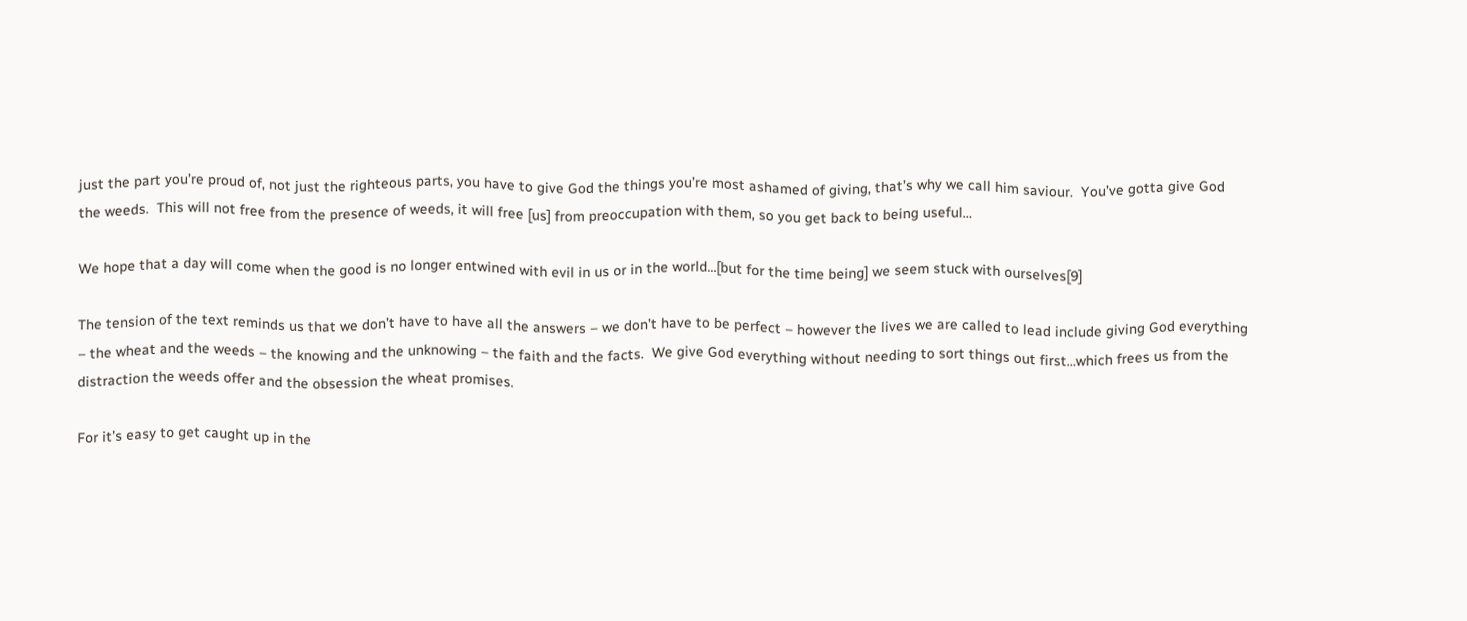just the part you’re proud of, not just the righteous parts, you have to give God the things you’re most ashamed of giving, that’s why we call him saviour.  You’ve gotta give God the weeds.  This will not free from the presence of weeds, it will free [us] from preoccupation with them, so you get back to being useful…

We hope that a day will come when the good is no longer entwined with evil in us or in the world…[but for the time being] we seem stuck with ourselves[9]

The tension of the text reminds us that we don’t have to have all the answers – we don’t have to be perfect – however the lives we are called to lead include giving God everything – the wheat and the weeds – the knowing and the unknowing – the faith and the facts.  We give God everything without needing to sort things out first…which frees us from the distraction the weeds offer and the obsession the wheat promises.

For it’s easy to get caught up in the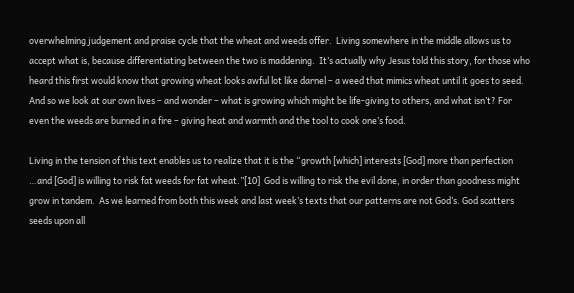overwhelming judgement and praise cycle that the wheat and weeds offer.  Living somewhere in the middle allows us to accept what is, because differentiating between the two is maddening.  It’s actually why Jesus told this story, for those who heard this first would know that growing wheat looks awful lot like darnel – a weed that mimics wheat until it goes to seed.  And so we look at our own lives – and wonder – what is growing which might be life-giving to others, and what isn’t? For even the weeds are burned in a fire – giving heat and warmth and the tool to cook one’s food.

Living in the tension of this text enables us to realize that it is the “growth [which] interests [God] more than perfection …and [God] is willing to risk fat weeds for fat wheat.”[10]  God is willing to risk the evil done, in order than goodness might grow in tandem.  As we learned from both this week and last week’s texts that our patterns are not God’s. God scatters seeds upon all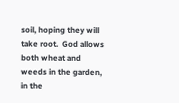soil, hoping they will take root.  God allows both wheat and weeds in the garden, in the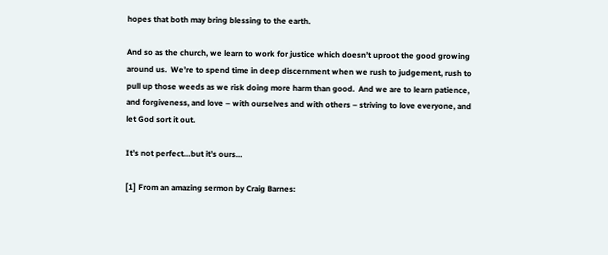hopes that both may bring blessing to the earth.

And so as the church, we learn to work for justice which doesn’t uproot the good growing around us.  We’re to spend time in deep discernment when we rush to judgement, rush to pull up those weeds as we risk doing more harm than good.  And we are to learn patience, and forgiveness, and love – with ourselves and with others – striving to love everyone, and let God sort it out.

It’s not perfect…but it’s ours…

[1] From an amazing sermon by Craig Barnes: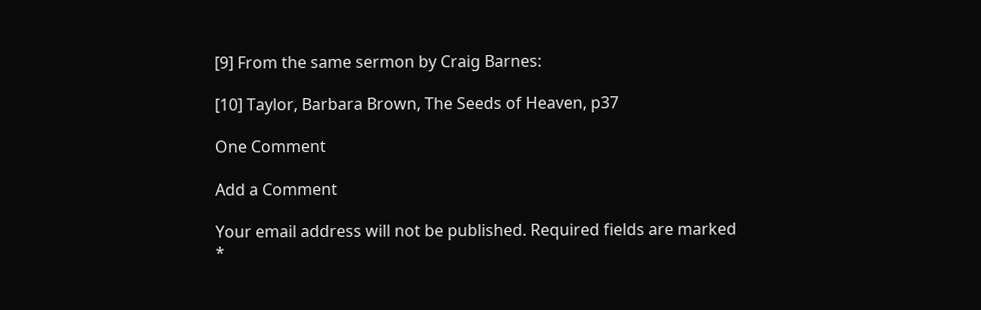[9] From the same sermon by Craig Barnes:

[10] Taylor, Barbara Brown, The Seeds of Heaven, p37

One Comment

Add a Comment

Your email address will not be published. Required fields are marked *